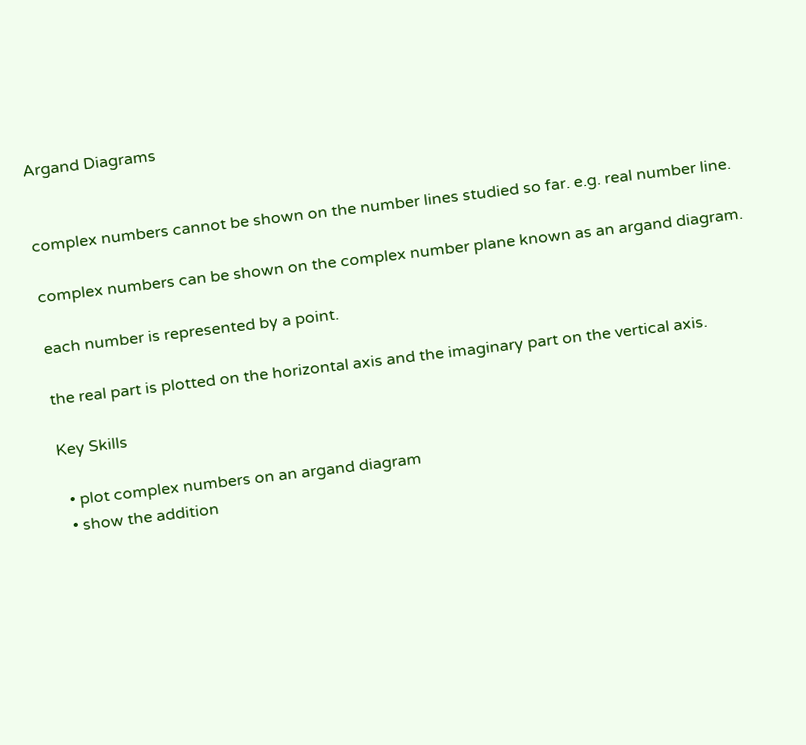Argand Diagrams


complex numbers cannot be shown on the number lines studied so far. e.g. real number line.

complex numbers can be shown on the complex number plane known as an argand diagram.

each number is represented by a point.

the real part is plotted on the horizontal axis and the imaginary part on the vertical axis.

Key Skills

  • plot complex numbers on an argand diagram
  • show the addition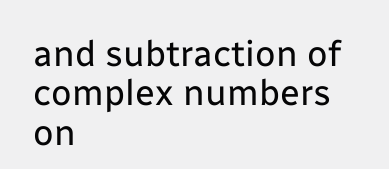and subtraction of complex numbers on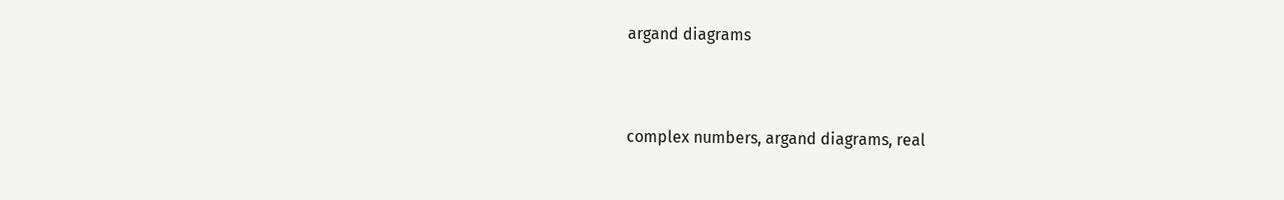argand diagrams


complex numbers, argand diagrams, real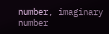number, imaginary number